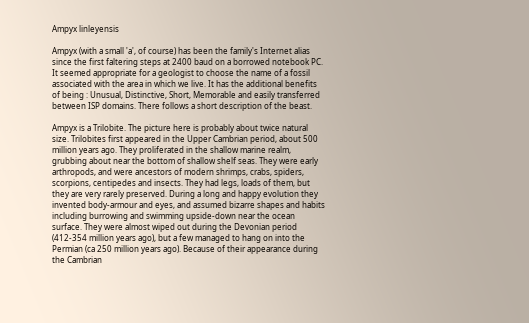Ampyx linleyensis

Ampyx (with a small 'a', of course) has been the family's Internet alias since the first faltering steps at 2400 baud on a borrowed notebook PC. It seemed appropriate for a geologist to choose the name of a fossil associated with the area in which we live. It has the additional benefits of being : Unusual, Distinctive, Short, Memorable and easily transferred between ISP domains. There follows a short description of the beast.

Ampyx is a Trilobite. The picture here is probably about twice natural size. Trilobites first appeared in the Upper Cambrian period, about 500 million years ago. They proliferated in the shallow marine realm, grubbing about near the bottom of shallow shelf seas. They were early arthropods, and were ancestors of modern shrimps, crabs, spiders, scorpions, centipedes and insects. They had legs, loads of them, but they are very rarely preserved. During a long and happy evolution they invented body-armour and eyes, and assumed bizarre shapes and habits including burrowing and swimming upside-down near the ocean surface. They were almost wiped out during the Devonian period (412-354 million years ago), but a few managed to hang on into the Permian (ca 250 million years ago). Because of their appearance during the Cambrian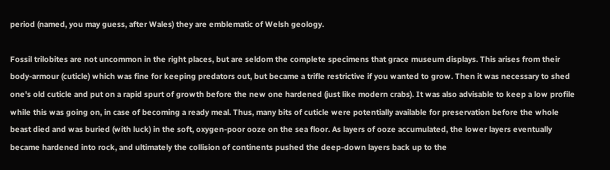period (named, you may guess, after Wales) they are emblematic of Welsh geology.

Fossil trilobites are not uncommon in the right places, but are seldom the complete specimens that grace museum displays. This arises from their body-armour (cuticle) which was fine for keeping predators out, but became a trifle restrictive if you wanted to grow. Then it was necessary to shed one's old cuticle and put on a rapid spurt of growth before the new one hardened (just like modern crabs). It was also advisable to keep a low profile while this was going on, in case of becoming a ready meal. Thus, many bits of cuticle were potentially available for preservation before the whole beast died and was buried (with luck) in the soft, oxygen-poor ooze on the sea floor. As layers of ooze accumulated, the lower layers eventually became hardened into rock, and ultimately the collision of continents pushed the deep-down layers back up to the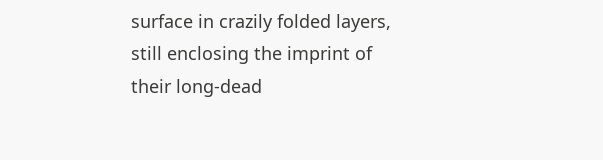surface in crazily folded layers, still enclosing the imprint of their long-dead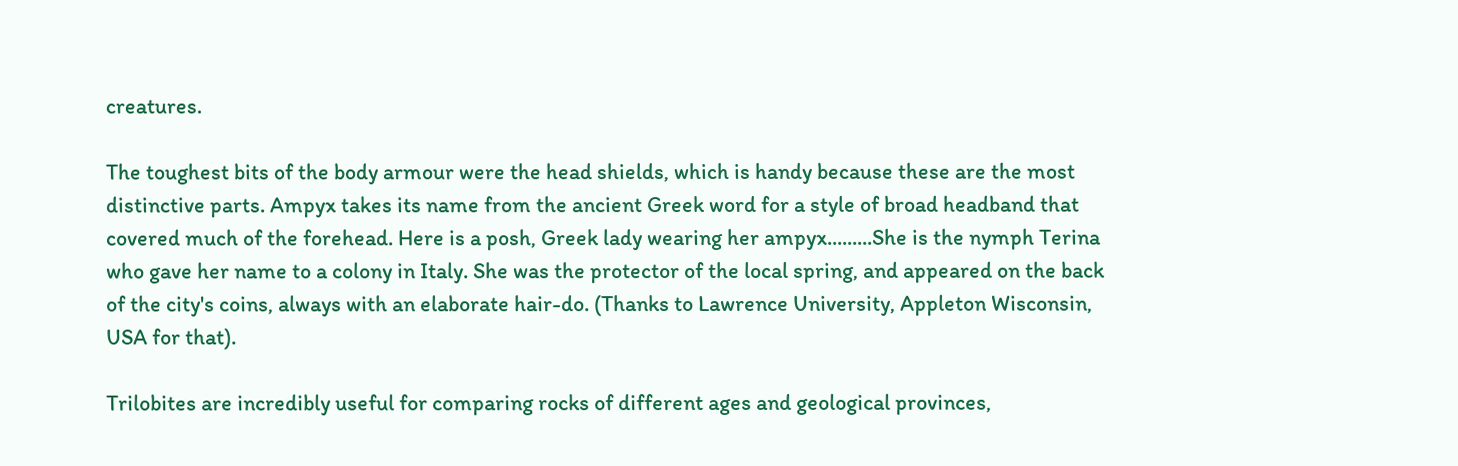creatures.

The toughest bits of the body armour were the head shields, which is handy because these are the most distinctive parts. Ampyx takes its name from the ancient Greek word for a style of broad headband that covered much of the forehead. Here is a posh, Greek lady wearing her ampyx.........She is the nymph Terina who gave her name to a colony in Italy. She was the protector of the local spring, and appeared on the back of the city's coins, always with an elaborate hair-do. (Thanks to Lawrence University, Appleton Wisconsin, USA for that).

Trilobites are incredibly useful for comparing rocks of different ages and geological provinces,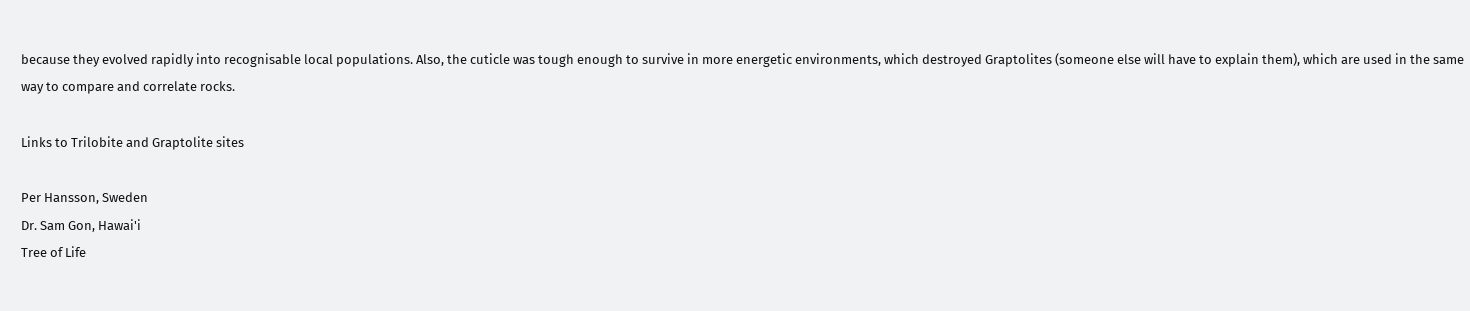because they evolved rapidly into recognisable local populations. Also, the cuticle was tough enough to survive in more energetic environments, which destroyed Graptolites (someone else will have to explain them), which are used in the same way to compare and correlate rocks.

Links to Trilobite and Graptolite sites

Per Hansson, Sweden
Dr. Sam Gon, Hawai'i
Tree of Life